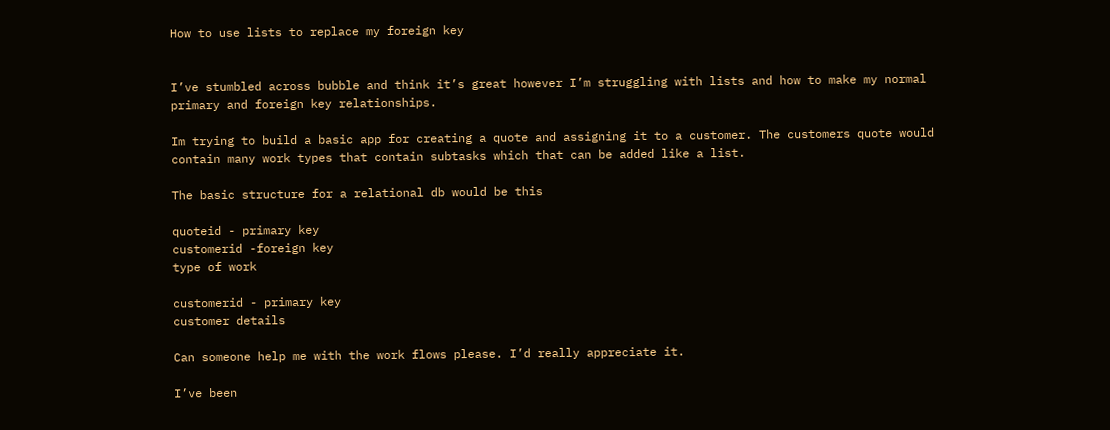How to use lists to replace my foreign key


I’ve stumbled across bubble and think it’s great however I’m struggling with lists and how to make my normal primary and foreign key relationships.

Im trying to build a basic app for creating a quote and assigning it to a customer. The customers quote would contain many work types that contain subtasks which that can be added like a list.

The basic structure for a relational db would be this

quoteid - primary key
customerid -foreign key
type of work

customerid - primary key
customer details

Can someone help me with the work flows please. I’d really appreciate it.

I’ve been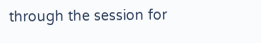through the session for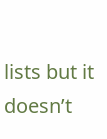lists but it doesn’t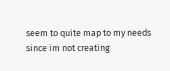seem to quite map to my needs since im not creating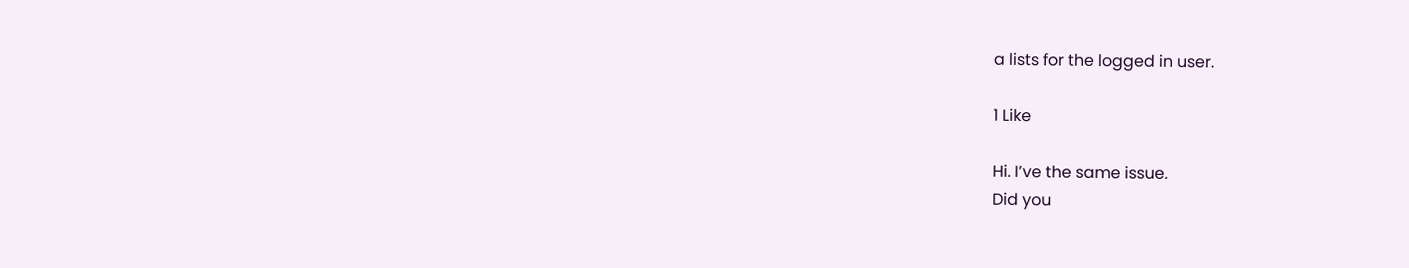a lists for the logged in user.

1 Like

Hi. I’ve the same issue.
Did you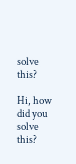solve this?

Hi, how did you solve this?